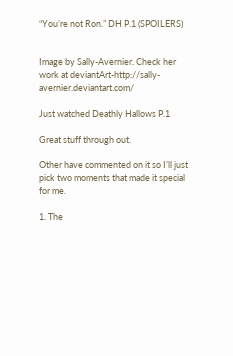“You’re not Ron.” DH P.1 (SPOILERS)


Image by Sally-Avernier. Check her work at deviantArt-http://sally-avernier.deviantart.com/

Just watched Deathly Hallows P.1

Great stuff through out.

Other have commented on it so I’ll just pick two moments that made it special for me.

1. The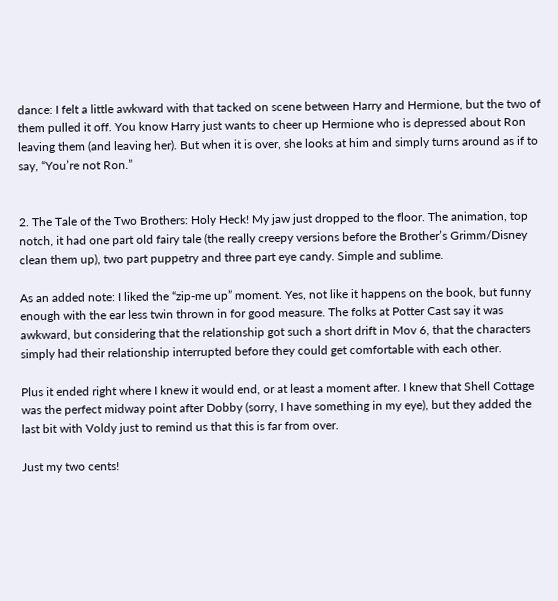dance: I felt a little awkward with that tacked on scene between Harry and Hermione, but the two of them pulled it off. You know Harry just wants to cheer up Hermione who is depressed about Ron leaving them (and leaving her). But when it is over, she looks at him and simply turns around as if to say, “You’re not Ron.”


2. The Tale of the Two Brothers: Holy Heck! My jaw just dropped to the floor. The animation, top notch, it had one part old fairy tale (the really creepy versions before the Brother’s Grimm/Disney clean them up), two part puppetry and three part eye candy. Simple and sublime.

As an added note: I liked the “zip-me up” moment. Yes, not like it happens on the book, but funny enough with the ear less twin thrown in for good measure. The folks at Potter Cast say it was awkward, but considering that the relationship got such a short drift in Mov 6, that the characters simply had their relationship interrupted before they could get comfortable with each other.

Plus it ended right where I knew it would end, or at least a moment after. I knew that Shell Cottage was the perfect midway point after Dobby (sorry, I have something in my eye), but they added the last bit with Voldy just to remind us that this is far from over.

Just my two cents!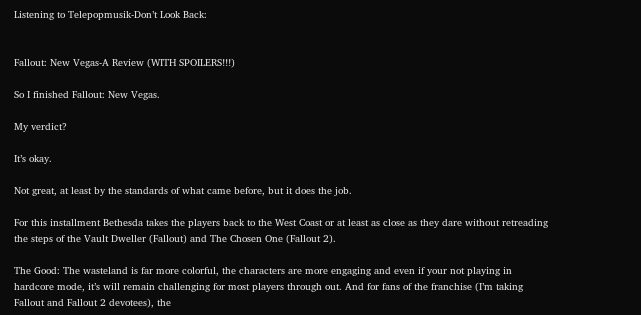Listening to Telepopmusik-Don’t Look Back:


Fallout: New Vegas-A Review (WITH SPOILERS!!!)

So I finished Fallout: New Vegas.

My verdict?

It’s okay.

Not great, at least by the standards of what came before, but it does the job.

For this installment Bethesda takes the players back to the West Coast or at least as close as they dare without retreading the steps of the Vault Dweller (Fallout) and The Chosen One (Fallout 2).

The Good: The wasteland is far more colorful, the characters are more engaging and even if your not playing in hardcore mode, it’s will remain challenging for most players through out. And for fans of the franchise (I’m taking Fallout and Fallout 2 devotees), the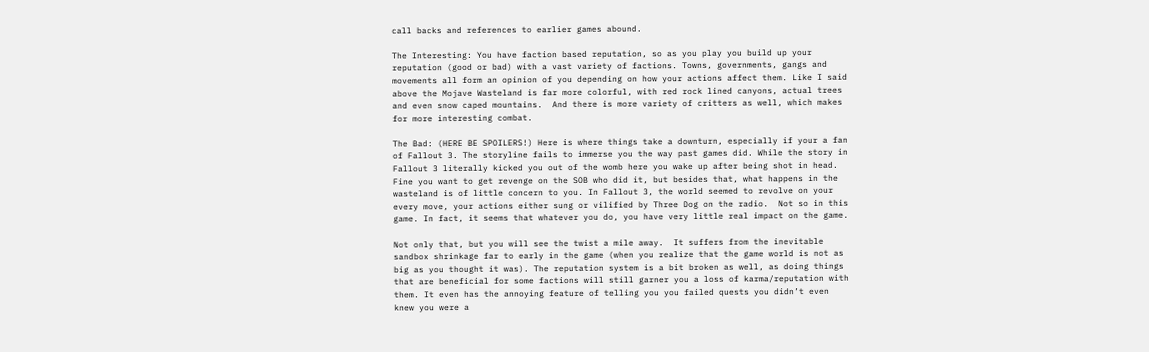call backs and references to earlier games abound.

The Interesting: You have faction based reputation, so as you play you build up your reputation (good or bad) with a vast variety of factions. Towns, governments, gangs and movements all form an opinion of you depending on how your actions affect them. Like I said above the Mojave Wasteland is far more colorful, with red rock lined canyons, actual trees and even snow caped mountains.  And there is more variety of critters as well, which makes for more interesting combat.

The Bad: (HERE BE SPOILERS!) Here is where things take a downturn, especially if your a fan of Fallout 3. The storyline fails to immerse you the way past games did. While the story in Fallout 3 literally kicked you out of the womb here you wake up after being shot in head. Fine you want to get revenge on the SOB who did it, but besides that, what happens in the wasteland is of little concern to you. In Fallout 3, the world seemed to revolve on your every move, your actions either sung or vilified by Three Dog on the radio.  Not so in this game. In fact, it seems that whatever you do, you have very little real impact on the game.

Not only that, but you will see the twist a mile away.  It suffers from the inevitable sandbox shrinkage far to early in the game (when you realize that the game world is not as big as you thought it was). The reputation system is a bit broken as well, as doing things that are beneficial for some factions will still garner you a loss of karma/reputation with them. It even has the annoying feature of telling you you failed quests you didn’t even knew you were a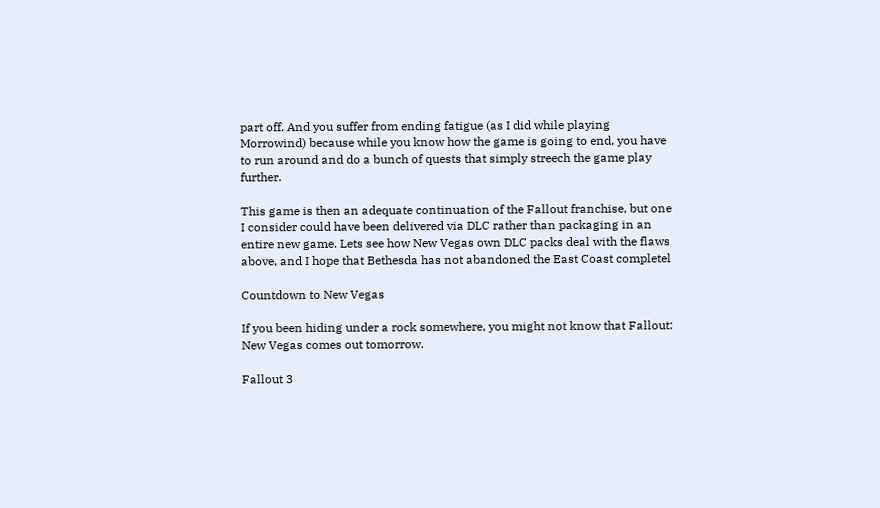part off. And you suffer from ending fatigue (as I did while playing Morrowind) because while you know how the game is going to end, you have to run around and do a bunch of quests that simply streech the game play further.

This game is then an adequate continuation of the Fallout franchise, but one I consider could have been delivered via DLC rather than packaging in an entire new game. Lets see how New Vegas own DLC packs deal with the flaws above, and I hope that Bethesda has not abandoned the East Coast completel

Countdown to New Vegas

If you been hiding under a rock somewhere, you might not know that Fallout: New Vegas comes out tomorrow.

Fallout 3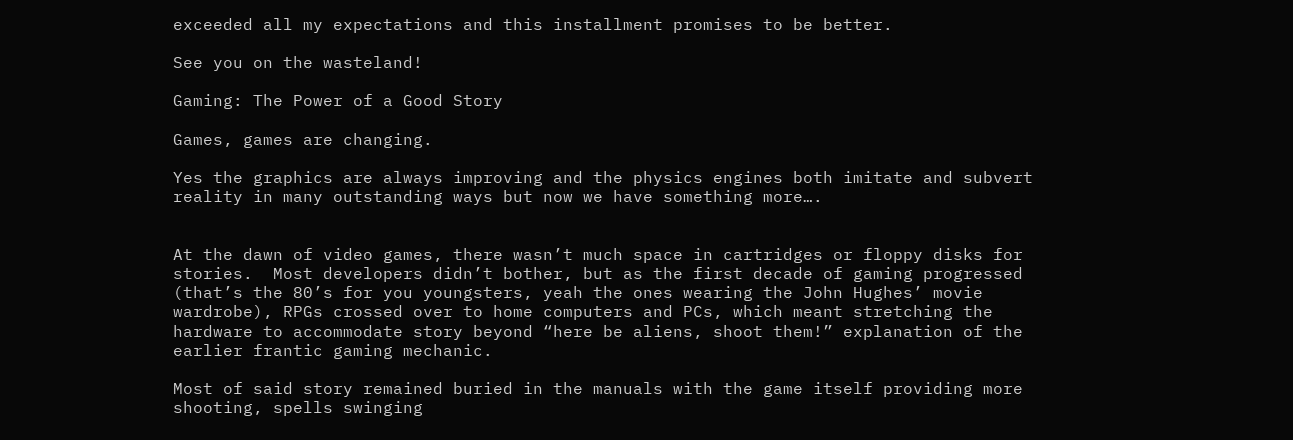exceeded all my expectations and this installment promises to be better.

See you on the wasteland!

Gaming: The Power of a Good Story

Games, games are changing.

Yes the graphics are always improving and the physics engines both imitate and subvert reality in many outstanding ways but now we have something more….


At the dawn of video games, there wasn’t much space in cartridges or floppy disks for stories.  Most developers didn’t bother, but as the first decade of gaming progressed (that’s the 80’s for you youngsters, yeah the ones wearing the John Hughes’ movie wardrobe), RPGs crossed over to home computers and PCs, which meant stretching the hardware to accommodate story beyond “here be aliens, shoot them!” explanation of the earlier frantic gaming mechanic.

Most of said story remained buried in the manuals with the game itself providing more shooting, spells swinging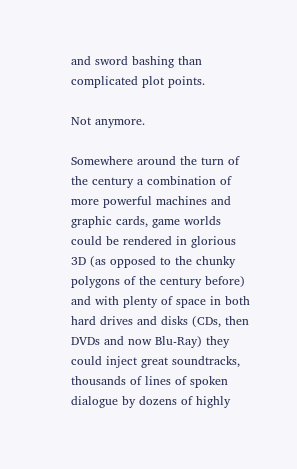and sword bashing than complicated plot points.

Not anymore.

Somewhere around the turn of the century a combination of more powerful machines and graphic cards, game worlds could be rendered in glorious 3D (as opposed to the chunky polygons of the century before) and with plenty of space in both hard drives and disks (CDs, then DVDs and now Blu-Ray) they could inject great soundtracks, thousands of lines of spoken dialogue by dozens of highly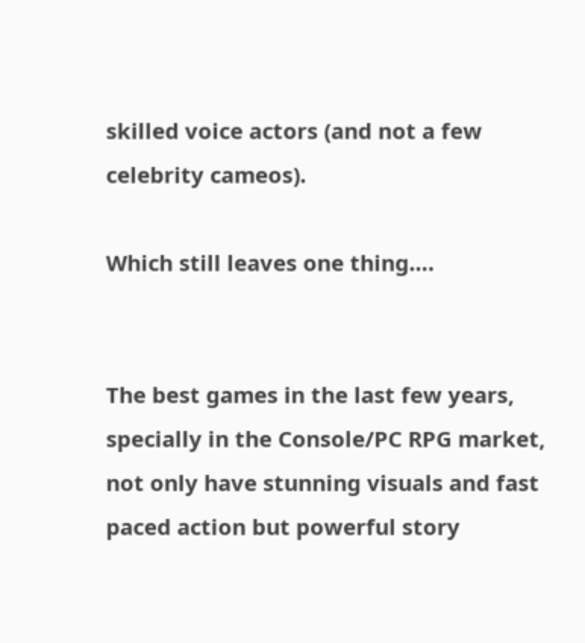skilled voice actors (and not a few celebrity cameos).

Which still leaves one thing….


The best games in the last few years, specially in the Console/PC RPG market, not only have stunning visuals and fast paced action but powerful story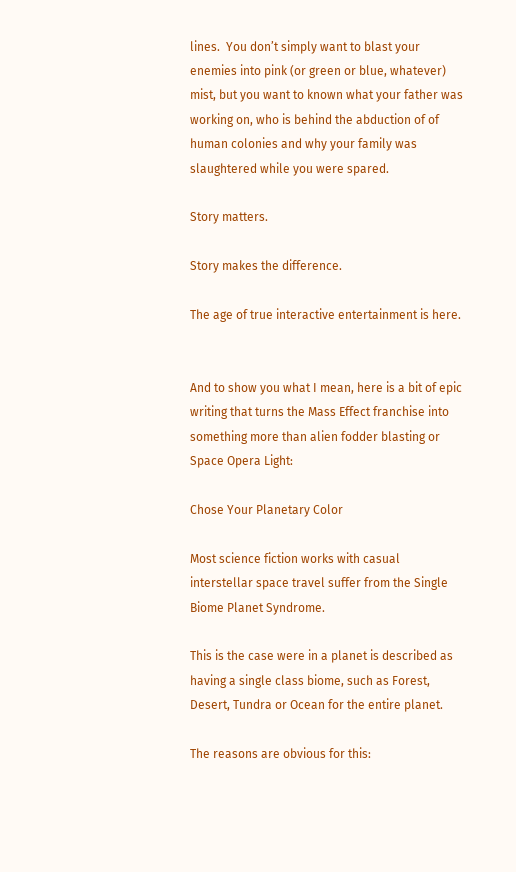lines.  You don’t simply want to blast your enemies into pink (or green or blue, whatever) mist, but you want to known what your father was working on, who is behind the abduction of of human colonies and why your family was slaughtered while you were spared.

Story matters.

Story makes the difference.

The age of true interactive entertainment is here.


And to show you what I mean, here is a bit of epic writing that turns the Mass Effect franchise into something more than alien fodder blasting or Space Opera Light:

Chose Your Planetary Color

Most science fiction works with casual interstellar space travel suffer from the Single Biome Planet Syndrome.

This is the case were in a planet is described as having a single class biome, such as Forest, Desert, Tundra or Ocean for the entire planet.

The reasons are obvious for this: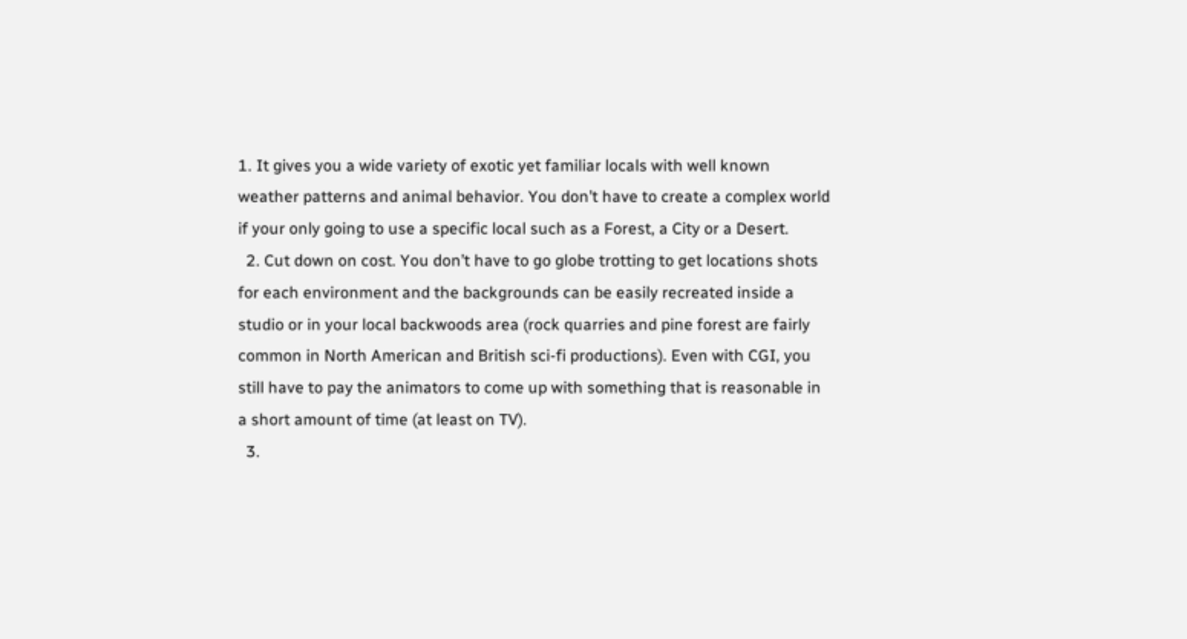1. It gives you a wide variety of exotic yet familiar locals with well known weather patterns and animal behavior. You don’t have to create a complex world if your only going to use a specific local such as a Forest, a City or a Desert.
  2. Cut down on cost. You don’t have to go globe trotting to get locations shots for each environment and the backgrounds can be easily recreated inside a studio or in your local backwoods area (rock quarries and pine forest are fairly common in North American and British sci-fi productions). Even with CGI, you still have to pay the animators to come up with something that is reasonable in a short amount of time (at least on TV).
  3.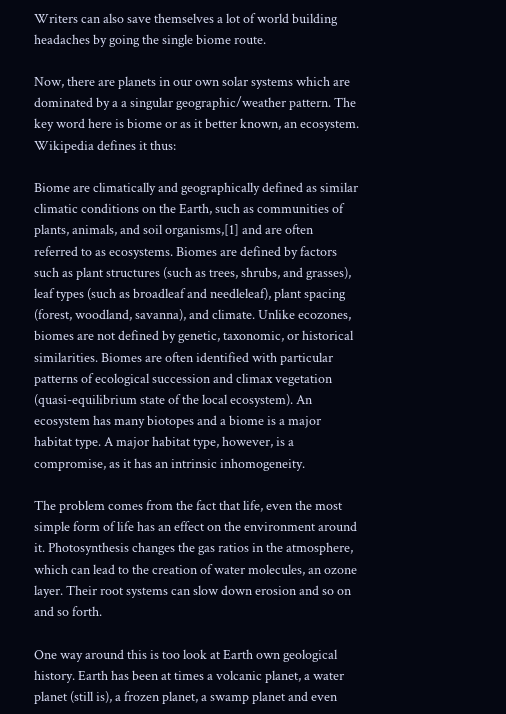Writers can also save themselves a lot of world building headaches by going the single biome route.

Now, there are planets in our own solar systems which are dominated by a a singular geographic/weather pattern. The key word here is biome or as it better known, an ecosystem. Wikipedia defines it thus:

Biome are climatically and geographically defined as similar climatic conditions on the Earth, such as communities of plants, animals, and soil organisms,[1] and are often referred to as ecosystems. Biomes are defined by factors such as plant structures (such as trees, shrubs, and grasses), leaf types (such as broadleaf and needleleaf), plant spacing (forest, woodland, savanna), and climate. Unlike ecozones, biomes are not defined by genetic, taxonomic, or historical similarities. Biomes are often identified with particular patterns of ecological succession and climax vegetation (quasi-equilibrium state of the local ecosystem). An ecosystem has many biotopes and a biome is a major habitat type. A major habitat type, however, is a compromise, as it has an intrinsic inhomogeneity.

The problem comes from the fact that life, even the most simple form of life has an effect on the environment around it. Photosynthesis changes the gas ratios in the atmosphere, which can lead to the creation of water molecules, an ozone layer. Their root systems can slow down erosion and so on and so forth.

One way around this is too look at Earth own geological history. Earth has been at times a volcanic planet, a water planet (still is), a frozen planet, a swamp planet and even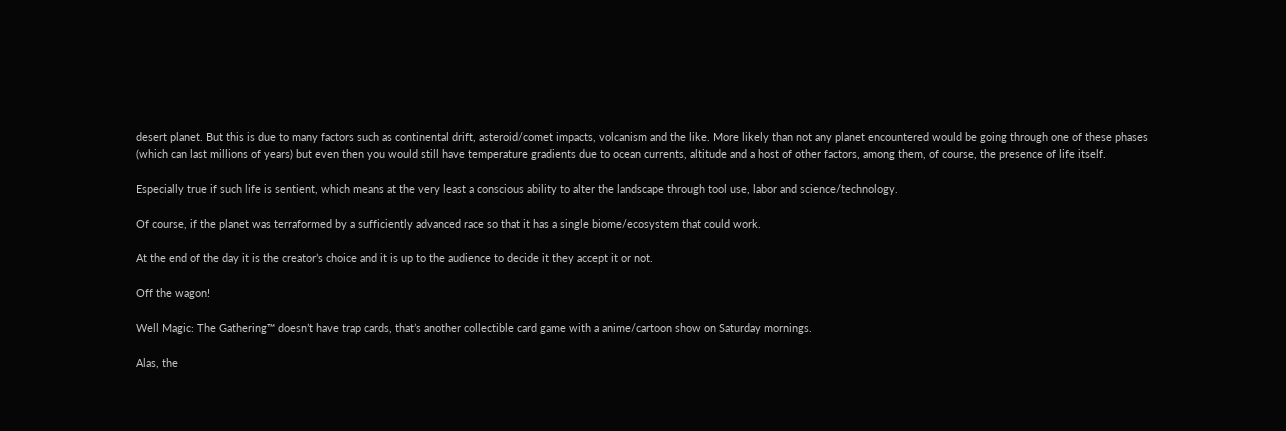desert planet. But this is due to many factors such as continental drift, asteroid/comet impacts, volcanism and the like. More likely than not any planet encountered would be going through one of these phases (which can last millions of years) but even then you would still have temperature gradients due to ocean currents, altitude and a host of other factors, among them, of course, the presence of life itself.

Especially true if such life is sentient, which means at the very least a conscious ability to alter the landscape through tool use, labor and science/technology.

Of course, if the planet was terraformed by a sufficiently advanced race so that it has a single biome/ecosystem that could work.

At the end of the day it is the creator’s choice and it is up to the audience to decide it they accept it or not.

Off the wagon!

Well Magic: The Gathering™ doesn’t have trap cards, that’s another collectible card game with a anime/cartoon show on Saturday mornings.

Alas, the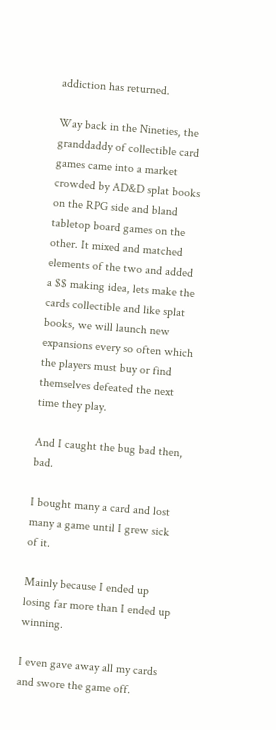addiction has returned.

Way back in the Nineties, the granddaddy of collectible card games came into a market crowded by AD&D splat books on the RPG side and bland tabletop board games on the other. It mixed and matched elements of the two and added a $$ making idea, lets make the cards collectible and like splat books, we will launch new expansions every so often which the players must buy or find themselves defeated the next time they play.

And I caught the bug bad then, bad.

I bought many a card and lost many a game until I grew sick of it.

Mainly because I ended up losing far more than I ended up winning.

I even gave away all my cards and swore the game off.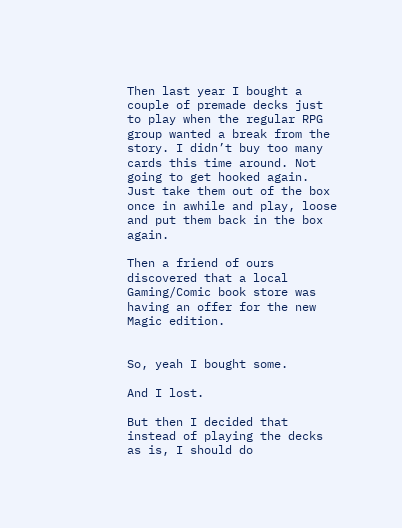Then last year I bought a couple of premade decks just to play when the regular RPG group wanted a break from the story. I didn’t buy too many cards this time around. Not going to get hooked again. Just take them out of the box once in awhile and play, loose and put them back in the box again.

Then a friend of ours discovered that a local Gaming/Comic book store was having an offer for the new Magic edition.


So, yeah I bought some.

And I lost.

But then I decided that instead of playing the decks as is, I should do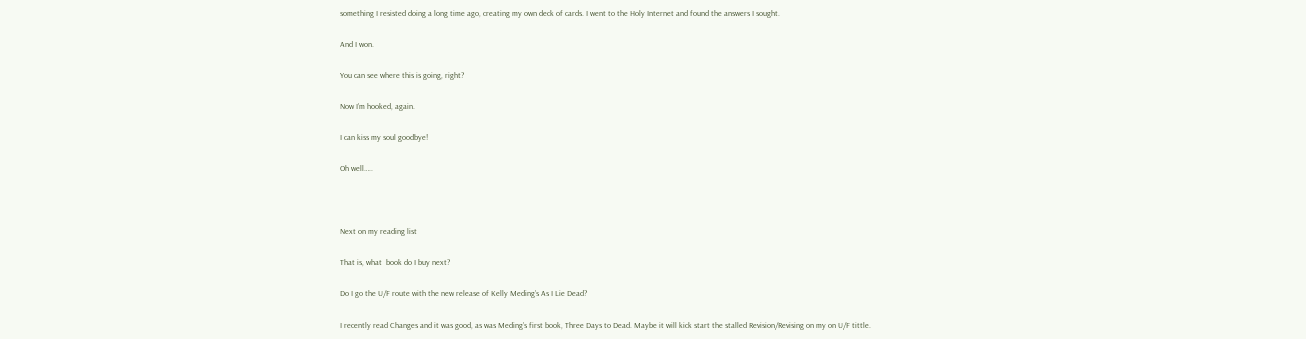something I resisted doing a long time ago, creating my own deck of cards. I went to the Holy Internet and found the answers I sought.

And I won.

You can see where this is going, right?

Now I’m hooked, again.

I can kiss my soul goodbye!

Oh well…..



Next on my reading list

That is, what  book do I buy next?

Do I go the U/F route with the new release of Kelly Meding’s As I Lie Dead?

I recently read Changes and it was good, as was Meding’s first book, Three Days to Dead. Maybe it will kick start the stalled Revision/Revising on my on U/F tittle.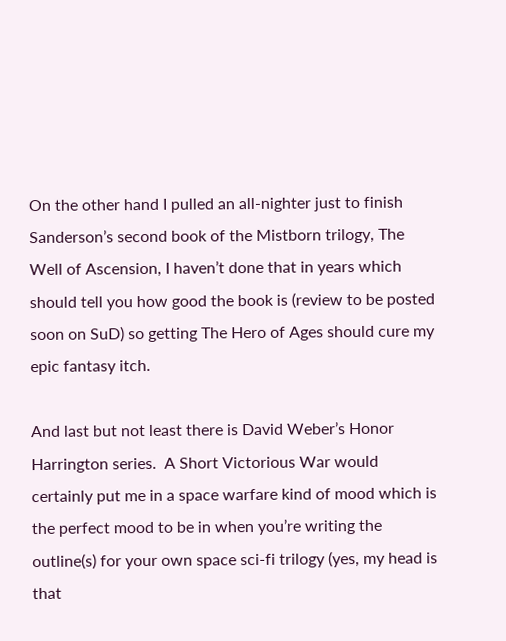On the other hand I pulled an all-nighter just to finish Sanderson’s second book of the Mistborn trilogy, The Well of Ascension, I haven’t done that in years which should tell you how good the book is (review to be posted soon on SuD) so getting The Hero of Ages should cure my epic fantasy itch.

And last but not least there is David Weber’s Honor Harrington series.  A Short Victorious War would certainly put me in a space warfare kind of mood which is the perfect mood to be in when you’re writing the outline(s) for your own space sci-fi trilogy (yes, my head is that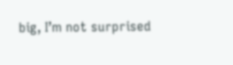big, I’m not surprised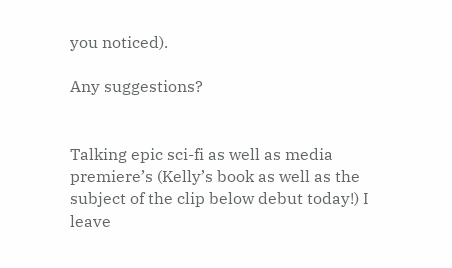you noticed).

Any suggestions?


Talking epic sci-fi as well as media premiere’s (Kelly’s book as well as the subject of the clip below debut today!) I leave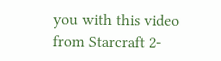you with this video from Starcraft 2-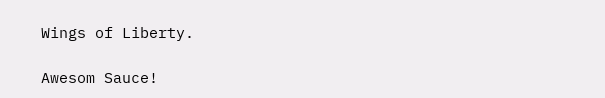Wings of Liberty.

Awesom Sauce!